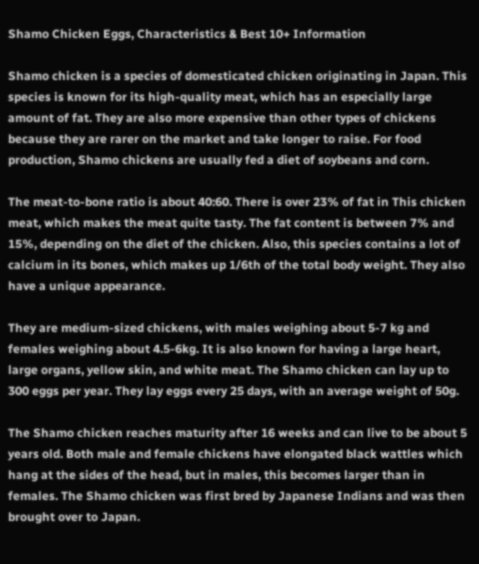Shamo Chicken Eggs, Characteristics & Best 10+ Information

Shamo chicken is a species of domesticated chicken originating in Japan. This species is known for its high-quality meat, which has an especially large amount of fat. They are also more expensive than other types of chickens because they are rarer on the market and take longer to raise. For food production, Shamo chickens are usually fed a diet of soybeans and corn.

The meat-to-bone ratio is about 40:60. There is over 23% of fat in This chicken meat, which makes the meat quite tasty. The fat content is between 7% and 15%, depending on the diet of the chicken. Also, this species contains a lot of calcium in its bones, which makes up 1/6th of the total body weight. They also have a unique appearance.

They are medium-sized chickens, with males weighing about 5-7 kg and females weighing about 4.5-6kg. It is also known for having a large heart, large organs, yellow skin, and white meat. The Shamo chicken can lay up to 300 eggs per year. They lay eggs every 25 days, with an average weight of 50g.

The Shamo chicken reaches maturity after 16 weeks and can live to be about 5 years old. Both male and female chickens have elongated black wattles which hang at the sides of the head, but in males, this becomes larger than in females. The Shamo chicken was first bred by Japanese Indians and was then brought over to Japan.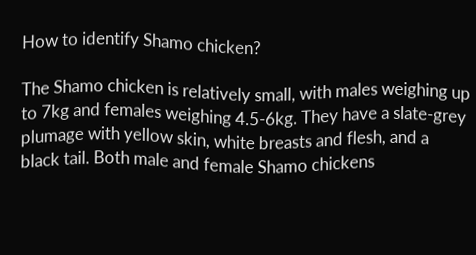How to identify Shamo chicken?

The Shamo chicken is relatively small, with males weighing up to 7kg and females weighing 4.5-6kg. They have a slate-grey plumage with yellow skin, white breasts and flesh, and a black tail. Both male and female Shamo chickens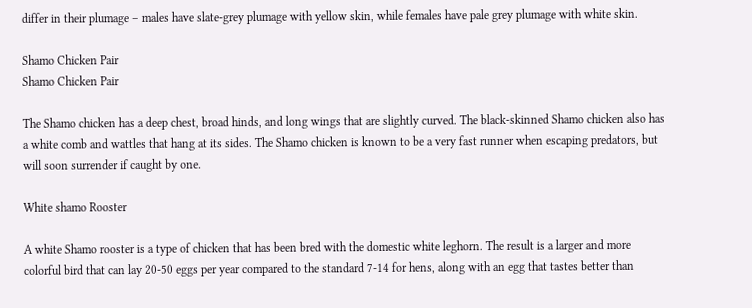differ in their plumage – males have slate-grey plumage with yellow skin, while females have pale grey plumage with white skin.

Shamo Chicken Pair
Shamo Chicken Pair

The Shamo chicken has a deep chest, broad hinds, and long wings that are slightly curved. The black-skinned Shamo chicken also has a white comb and wattles that hang at its sides. The Shamo chicken is known to be a very fast runner when escaping predators, but will soon surrender if caught by one.

White shamo Rooster

A white Shamo rooster is a type of chicken that has been bred with the domestic white leghorn. The result is a larger and more colorful bird that can lay 20-50 eggs per year compared to the standard 7-14 for hens, along with an egg that tastes better than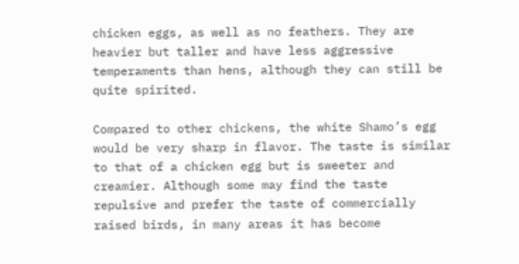chicken eggs, as well as no feathers. They are heavier but taller and have less aggressive temperaments than hens, although they can still be quite spirited.

Compared to other chickens, the white Shamo’s egg would be very sharp in flavor. The taste is similar to that of a chicken egg but is sweeter and creamier. Although some may find the taste repulsive and prefer the taste of commercially raised birds, in many areas it has become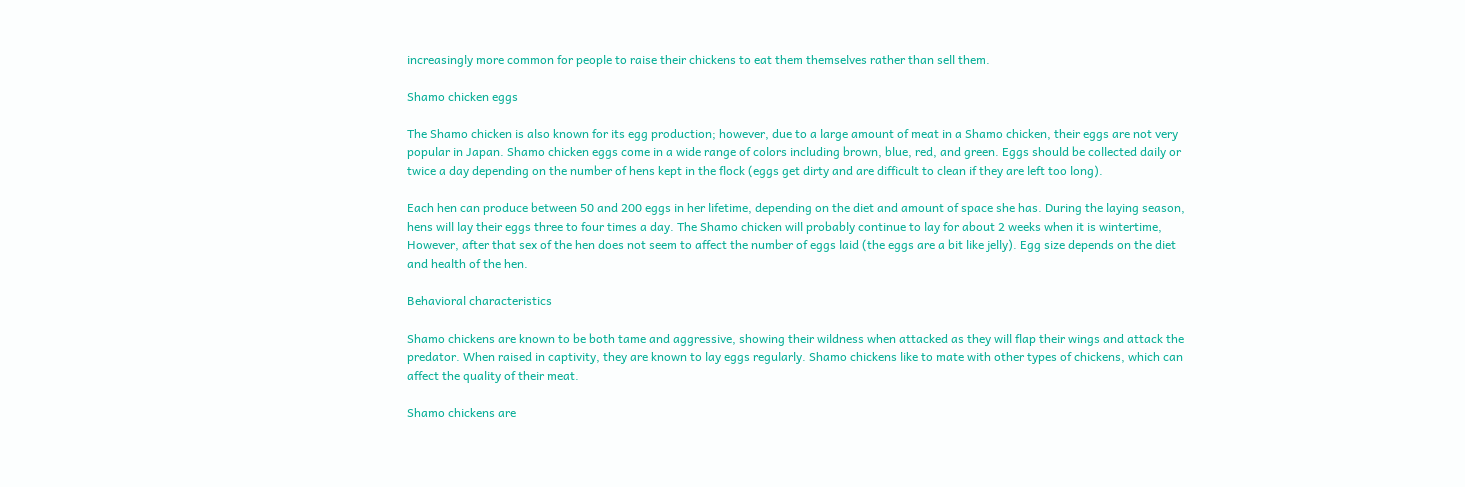increasingly more common for people to raise their chickens to eat them themselves rather than sell them.

Shamo chicken eggs

The Shamo chicken is also known for its egg production; however, due to a large amount of meat in a Shamo chicken, their eggs are not very popular in Japan. Shamo chicken eggs come in a wide range of colors including brown, blue, red, and green. Eggs should be collected daily or twice a day depending on the number of hens kept in the flock (eggs get dirty and are difficult to clean if they are left too long).

Each hen can produce between 50 and 200 eggs in her lifetime, depending on the diet and amount of space she has. During the laying season, hens will lay their eggs three to four times a day. The Shamo chicken will probably continue to lay for about 2 weeks when it is wintertime, However, after that sex of the hen does not seem to affect the number of eggs laid (the eggs are a bit like jelly). Egg size depends on the diet and health of the hen.

Behavioral characteristics

Shamo chickens are known to be both tame and aggressive, showing their wildness when attacked as they will flap their wings and attack the predator. When raised in captivity, they are known to lay eggs regularly. Shamo chickens like to mate with other types of chickens, which can affect the quality of their meat.

Shamo chickens are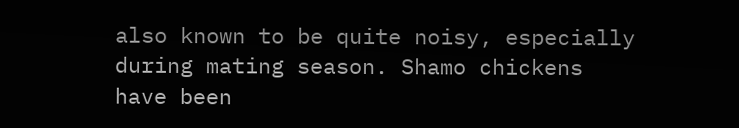also known to be quite noisy, especially during mating season. Shamo chickens have been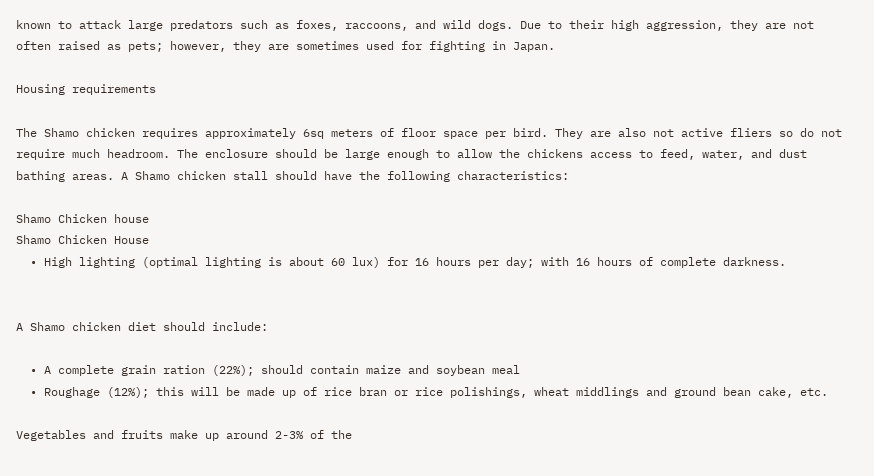known to attack large predators such as foxes, raccoons, and wild dogs. Due to their high aggression, they are not often raised as pets; however, they are sometimes used for fighting in Japan.

Housing requirements

The Shamo chicken requires approximately 6sq meters of floor space per bird. They are also not active fliers so do not require much headroom. The enclosure should be large enough to allow the chickens access to feed, water, and dust bathing areas. A Shamo chicken stall should have the following characteristics:

Shamo Chicken house
Shamo Chicken House
  • High lighting (optimal lighting is about 60 lux) for 16 hours per day; with 16 hours of complete darkness.


A Shamo chicken diet should include:

  • A complete grain ration (22%); should contain maize and soybean meal
  • Roughage (12%); this will be made up of rice bran or rice polishings, wheat middlings and ground bean cake, etc.

Vegetables and fruits make up around 2-3% of the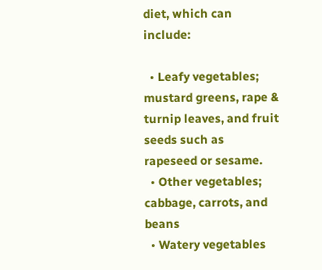diet, which can include:

  • Leafy vegetables; mustard greens, rape & turnip leaves, and fruit seeds such as rapeseed or sesame.
  • Other vegetables; cabbage, carrots, and beans
  • Watery vegetables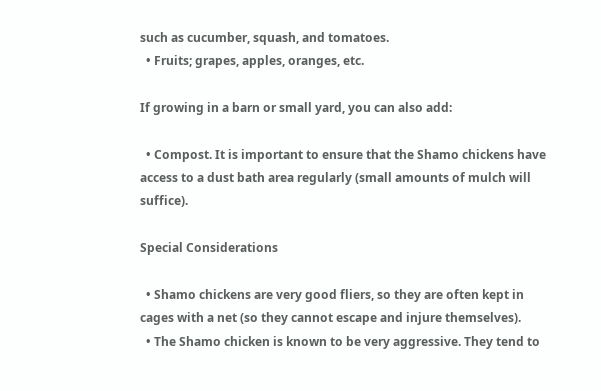such as cucumber, squash, and tomatoes.
  • Fruits; grapes, apples, oranges, etc.

If growing in a barn or small yard, you can also add:

  • Compost. It is important to ensure that the Shamo chickens have access to a dust bath area regularly (small amounts of mulch will suffice).

Special Considerations

  • Shamo chickens are very good fliers, so they are often kept in cages with a net (so they cannot escape and injure themselves).
  • The Shamo chicken is known to be very aggressive. They tend to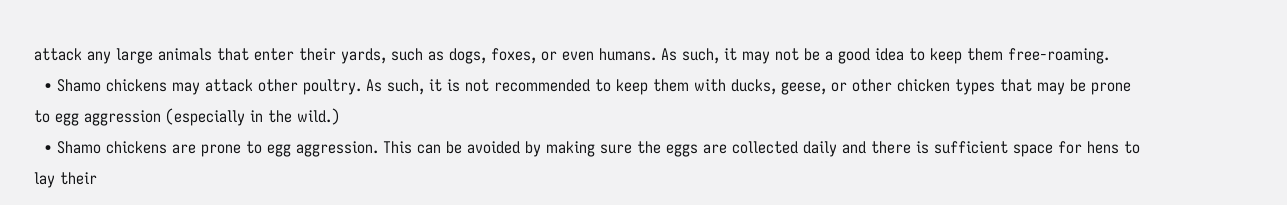attack any large animals that enter their yards, such as dogs, foxes, or even humans. As such, it may not be a good idea to keep them free-roaming.
  • Shamo chickens may attack other poultry. As such, it is not recommended to keep them with ducks, geese, or other chicken types that may be prone to egg aggression (especially in the wild.)
  • Shamo chickens are prone to egg aggression. This can be avoided by making sure the eggs are collected daily and there is sufficient space for hens to lay their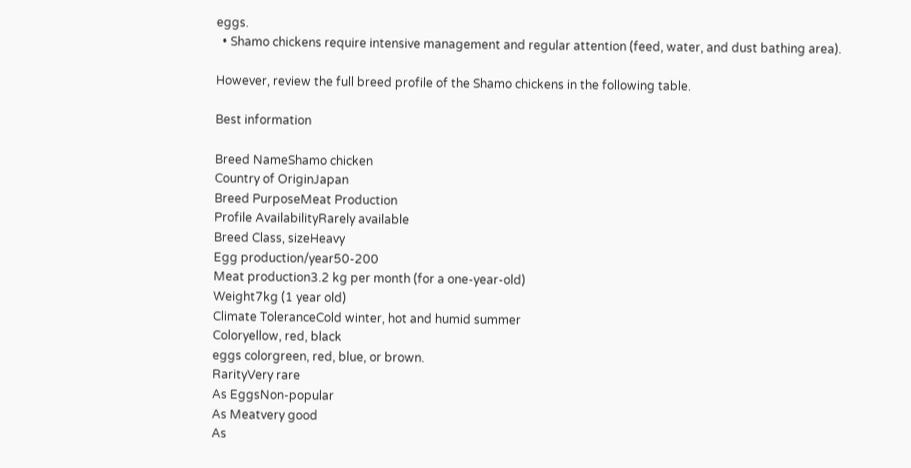eggs.
  • Shamo chickens require intensive management and regular attention (feed, water, and dust bathing area).

However, review the full breed profile of the Shamo chickens in the following table.

Best information

Breed NameShamo chicken
Country of OriginJapan
Breed PurposeMeat Production
Profile AvailabilityRarely available
Breed Class, sizeHeavy
Egg production/year50-200
Meat production3.2 kg per month (for a one-year-old)
Weight7kg (1 year old)
Climate ToleranceCold winter, hot and humid summer
Coloryellow, red, black
eggs colorgreen, red, blue, or brown.
RarityVery rare
As EggsNon-popular
As Meatvery good
As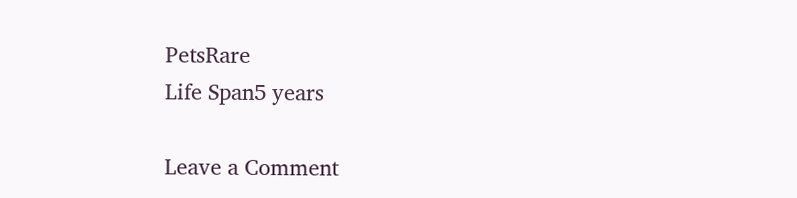PetsRare
Life Span5 years

Leave a Comment